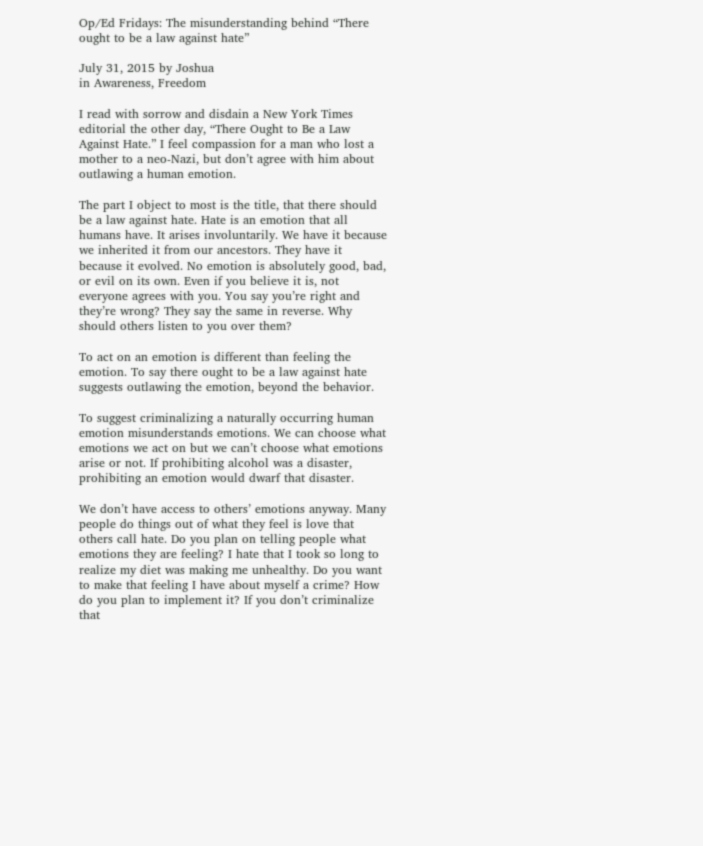Op/Ed Fridays: The misunderstanding behind “There ought to be a law against hate”

July 31, 2015 by Joshua
in Awareness, Freedom

I read with sorrow and disdain a New York Times editorial the other day, “There Ought to Be a Law Against Hate.” I feel compassion for a man who lost a mother to a neo-Nazi, but don’t agree with him about outlawing a human emotion.

The part I object to most is the title, that there should be a law against hate. Hate is an emotion that all humans have. It arises involuntarily. We have it because we inherited it from our ancestors. They have it because it evolved. No emotion is absolutely good, bad, or evil on its own. Even if you believe it is, not everyone agrees with you. You say you’re right and they’re wrong? They say the same in reverse. Why should others listen to you over them?

To act on an emotion is different than feeling the emotion. To say there ought to be a law against hate suggests outlawing the emotion, beyond the behavior.

To suggest criminalizing a naturally occurring human emotion misunderstands emotions. We can choose what emotions we act on but we can’t choose what emotions arise or not. If prohibiting alcohol was a disaster, prohibiting an emotion would dwarf that disaster.

We don’t have access to others’ emotions anyway. Many people do things out of what they feel is love that others call hate. Do you plan on telling people what emotions they are feeling? I hate that I took so long to realize my diet was making me unhealthy. Do you want to make that feeling I have about myself a crime? How do you plan to implement it? If you don’t criminalize that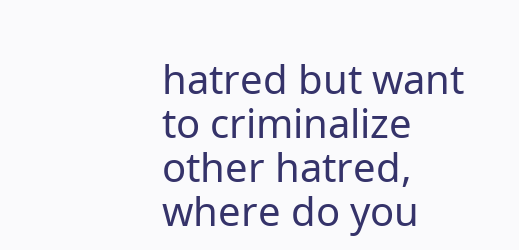hatred but want to criminalize other hatred, where do you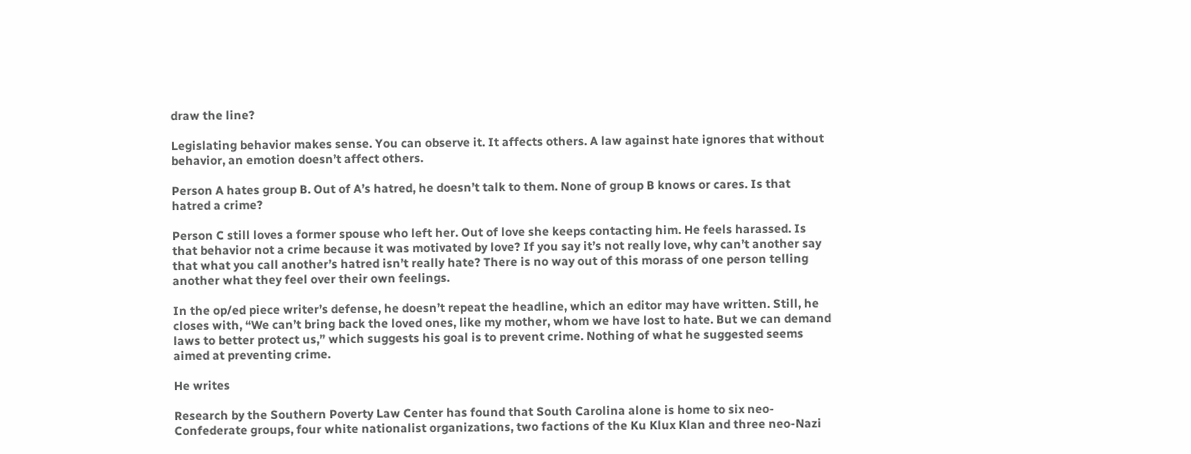draw the line?

Legislating behavior makes sense. You can observe it. It affects others. A law against hate ignores that without behavior, an emotion doesn’t affect others.

Person A hates group B. Out of A’s hatred, he doesn’t talk to them. None of group B knows or cares. Is that hatred a crime?

Person C still loves a former spouse who left her. Out of love she keeps contacting him. He feels harassed. Is that behavior not a crime because it was motivated by love? If you say it’s not really love, why can’t another say that what you call another’s hatred isn’t really hate? There is no way out of this morass of one person telling another what they feel over their own feelings.

In the op/ed piece writer’s defense, he doesn’t repeat the headline, which an editor may have written. Still, he closes with, “We can’t bring back the loved ones, like my mother, whom we have lost to hate. But we can demand laws to better protect us,” which suggests his goal is to prevent crime. Nothing of what he suggested seems aimed at preventing crime.

He writes

Research by the Southern Poverty Law Center has found that South Carolina alone is home to six neo-Confederate groups, four white nationalist organizations, two factions of the Ku Klux Klan and three neo-Nazi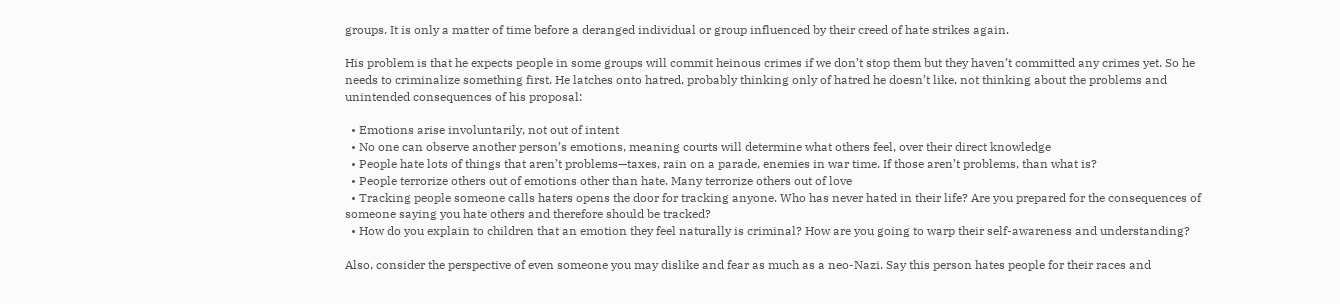groups. It is only a matter of time before a deranged individual or group influenced by their creed of hate strikes again.

His problem is that he expects people in some groups will commit heinous crimes if we don’t stop them but they haven’t committed any crimes yet. So he needs to criminalize something first. He latches onto hatred, probably thinking only of hatred he doesn’t like, not thinking about the problems and unintended consequences of his proposal:

  • Emotions arise involuntarily, not out of intent
  • No one can observe another person’s emotions, meaning courts will determine what others feel, over their direct knowledge
  • People hate lots of things that aren’t problems—taxes, rain on a parade, enemies in war time. If those aren’t problems, than what is?
  • People terrorize others out of emotions other than hate. Many terrorize others out of love
  • Tracking people someone calls haters opens the door for tracking anyone. Who has never hated in their life? Are you prepared for the consequences of someone saying you hate others and therefore should be tracked?
  • How do you explain to children that an emotion they feel naturally is criminal? How are you going to warp their self-awareness and understanding?

Also, consider the perspective of even someone you may dislike and fear as much as a neo-Nazi. Say this person hates people for their races and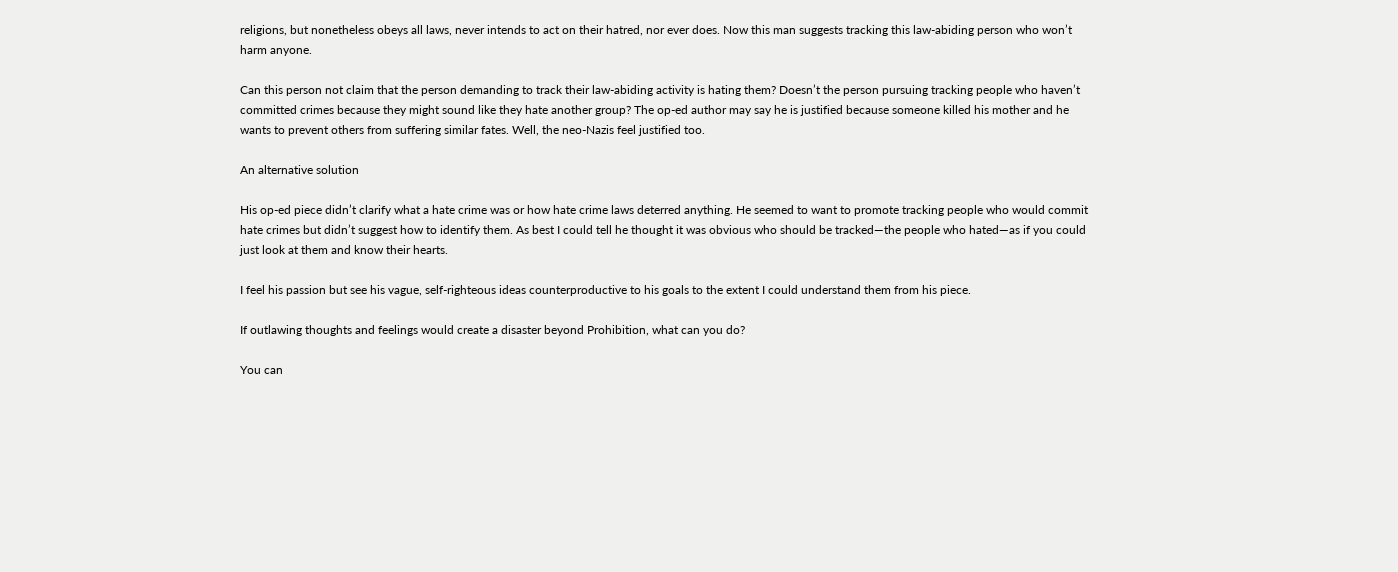religions, but nonetheless obeys all laws, never intends to act on their hatred, nor ever does. Now this man suggests tracking this law-abiding person who won’t harm anyone.

Can this person not claim that the person demanding to track their law-abiding activity is hating them? Doesn’t the person pursuing tracking people who haven’t committed crimes because they might sound like they hate another group? The op-ed author may say he is justified because someone killed his mother and he wants to prevent others from suffering similar fates. Well, the neo-Nazis feel justified too.

An alternative solution

His op-ed piece didn’t clarify what a hate crime was or how hate crime laws deterred anything. He seemed to want to promote tracking people who would commit hate crimes but didn’t suggest how to identify them. As best I could tell he thought it was obvious who should be tracked—the people who hated—as if you could just look at them and know their hearts.

I feel his passion but see his vague, self-righteous ideas counterproductive to his goals to the extent I could understand them from his piece.

If outlawing thoughts and feelings would create a disaster beyond Prohibition, what can you do?

You can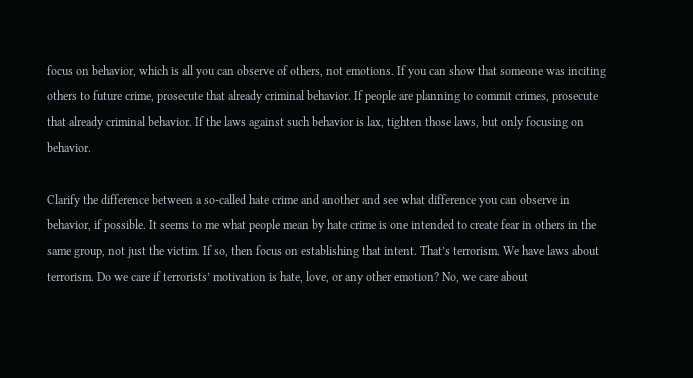focus on behavior, which is all you can observe of others, not emotions. If you can show that someone was inciting others to future crime, prosecute that already criminal behavior. If people are planning to commit crimes, prosecute that already criminal behavior. If the laws against such behavior is lax, tighten those laws, but only focusing on behavior.

Clarify the difference between a so-called hate crime and another and see what difference you can observe in behavior, if possible. It seems to me what people mean by hate crime is one intended to create fear in others in the same group, not just the victim. If so, then focus on establishing that intent. That’s terrorism. We have laws about terrorism. Do we care if terrorists’ motivation is hate, love, or any other emotion? No, we care about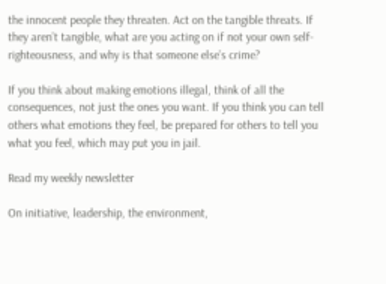the innocent people they threaten. Act on the tangible threats. If they aren’t tangible, what are you acting on if not your own self-righteousness, and why is that someone else’s crime?

If you think about making emotions illegal, think of all the consequences, not just the ones you want. If you think you can tell others what emotions they feel, be prepared for others to tell you what you feel, which may put you in jail.

Read my weekly newsletter

On initiative, leadership, the environment,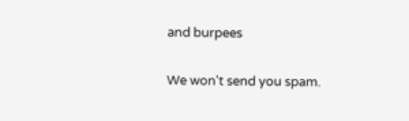and burpees

We won't send you spam.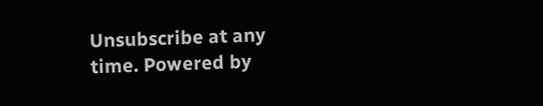Unsubscribe at any time. Powered by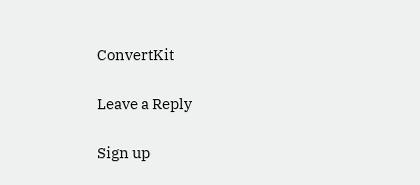ConvertKit

Leave a Reply

Sign up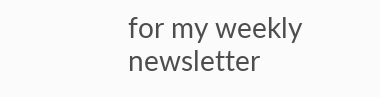for my weekly newsletter